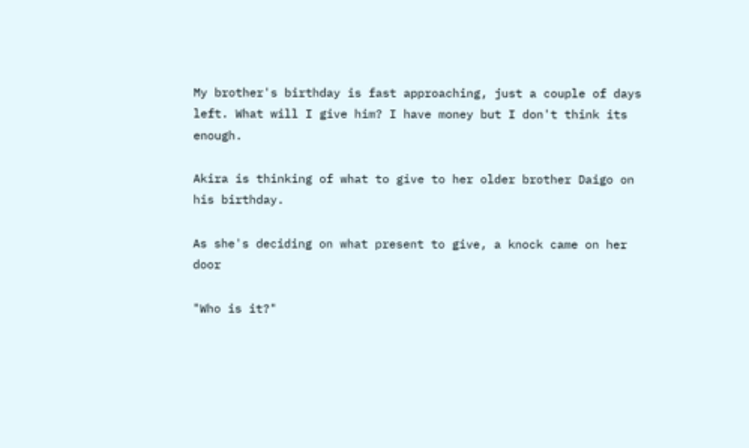My brother's birthday is fast approaching, just a couple of days left. What will I give him? I have money but I don't think its enough.

Akira is thinking of what to give to her older brother Daigo on his birthday.

As she's deciding on what present to give, a knock came on her door

"Who is it?"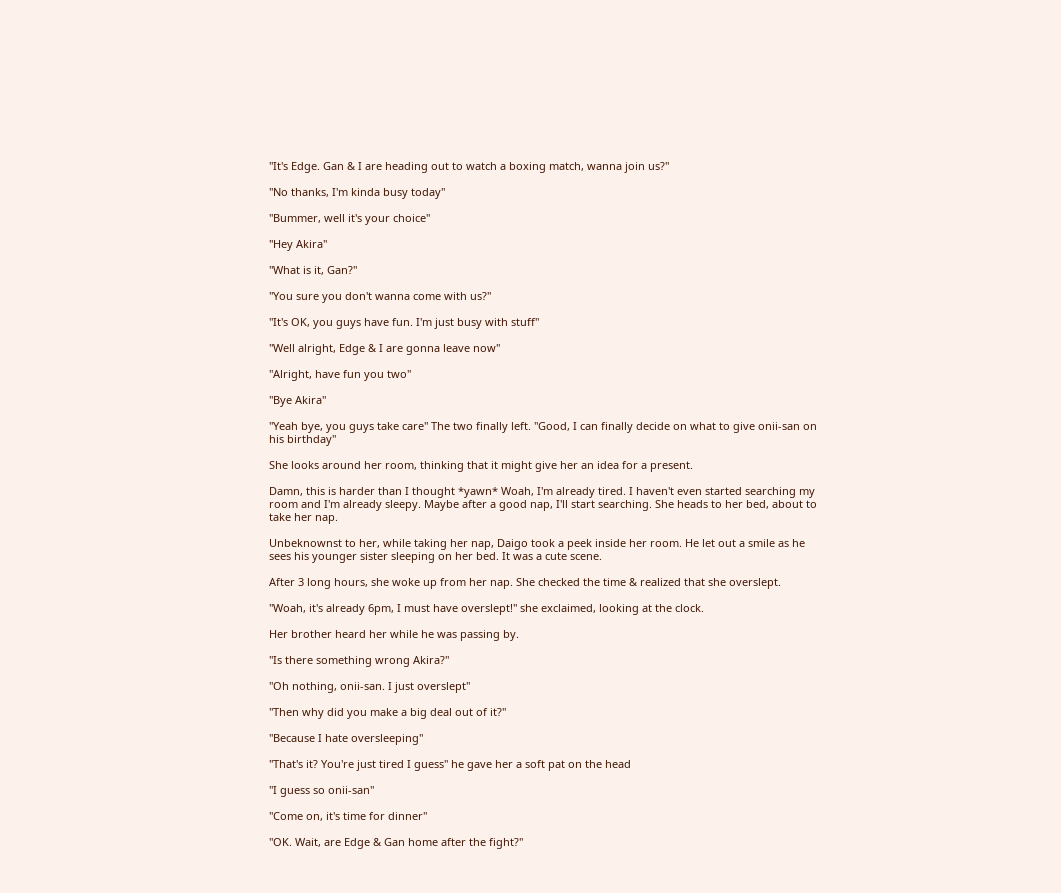"It's Edge. Gan & I are heading out to watch a boxing match, wanna join us?"

"No thanks, I'm kinda busy today"

"Bummer, well it's your choice"

"Hey Akira"

"What is it, Gan?"

"You sure you don't wanna come with us?"

"It's OK, you guys have fun. I'm just busy with stuff"

"Well alright, Edge & I are gonna leave now"

"Alright, have fun you two"

"Bye Akira"

"Yeah bye, you guys take care" The two finally left. "Good, I can finally decide on what to give onii-san on his birthday"

She looks around her room, thinking that it might give her an idea for a present.

Damn, this is harder than I thought *yawn* Woah, I'm already tired. I haven't even started searching my room and I'm already sleepy. Maybe after a good nap, I'll start searching. She heads to her bed, about to take her nap.

Unbeknownst to her, while taking her nap, Daigo took a peek inside her room. He let out a smile as he sees his younger sister sleeping on her bed. It was a cute scene.

After 3 long hours, she woke up from her nap. She checked the time & realized that she overslept.

"Woah, it's already 6pm, I must have overslept!" she exclaimed, looking at the clock.

Her brother heard her while he was passing by.

"Is there something wrong Akira?"

"Oh nothing, onii-san. I just overslept"

"Then why did you make a big deal out of it?"

"Because I hate oversleeping"

"That's it? You're just tired I guess" he gave her a soft pat on the head

"I guess so onii-san"

"Come on, it's time for dinner"

"OK. Wait, are Edge & Gan home after the fight?"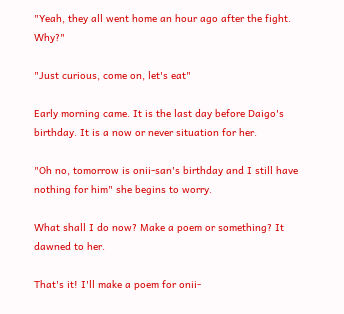"Yeah, they all went home an hour ago after the fight. Why?"

"Just curious, come on, let's eat"

Early morning came. It is the last day before Daigo's birthday. It is a now or never situation for her.

"Oh no, tomorrow is onii-san's birthday and I still have nothing for him" she begins to worry.

What shall I do now? Make a poem or something? It dawned to her.

That's it! I'll make a poem for onii-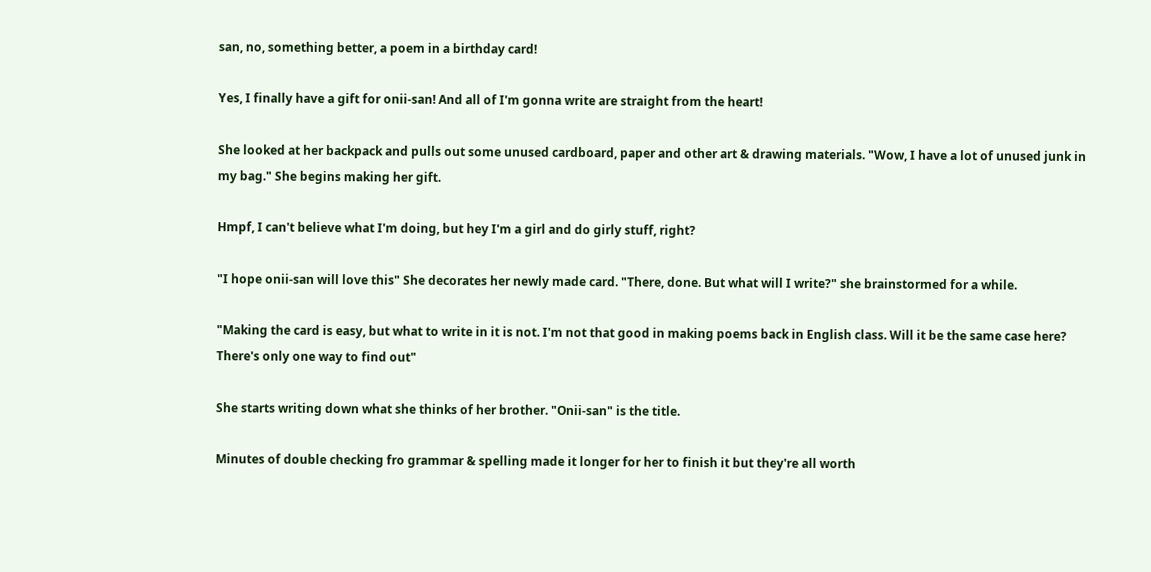san, no, something better, a poem in a birthday card!

Yes, I finally have a gift for onii-san! And all of I'm gonna write are straight from the heart!

She looked at her backpack and pulls out some unused cardboard, paper and other art & drawing materials. "Wow, I have a lot of unused junk in my bag." She begins making her gift.

Hmpf, I can't believe what I'm doing, but hey I'm a girl and do girly stuff, right?

"I hope onii-san will love this" She decorates her newly made card. "There, done. But what will I write?" she brainstormed for a while.

"Making the card is easy, but what to write in it is not. I'm not that good in making poems back in English class. Will it be the same case here? There's only one way to find out"

She starts writing down what she thinks of her brother. "Onii-san" is the title.

Minutes of double checking fro grammar & spelling made it longer for her to finish it but they're all worth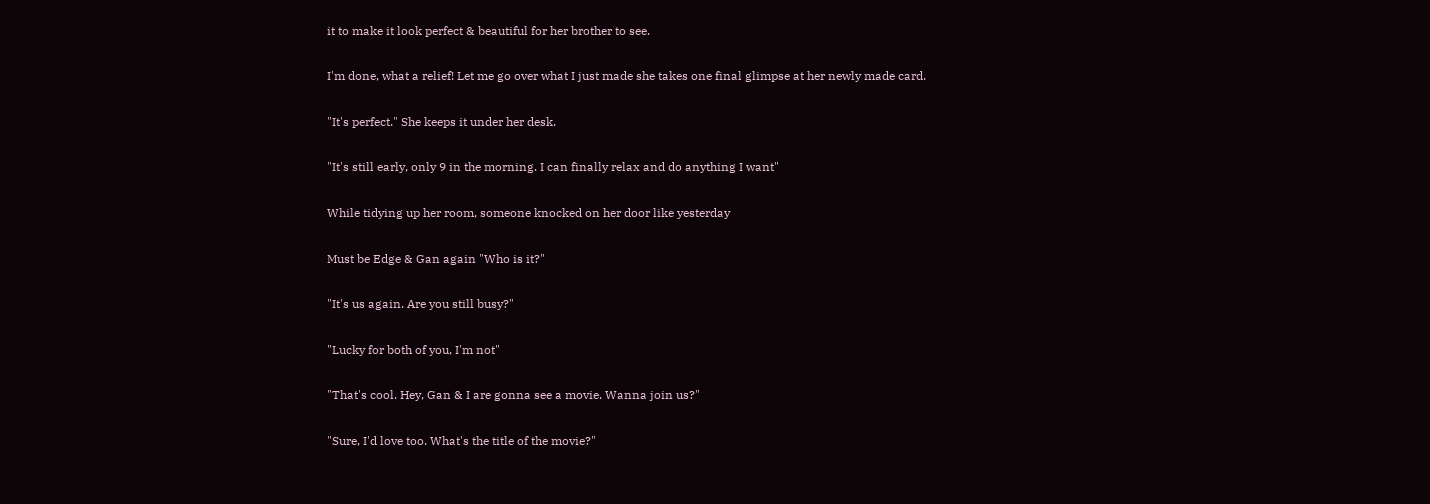it to make it look perfect & beautiful for her brother to see.

I'm done, what a relief! Let me go over what I just made she takes one final glimpse at her newly made card.

"It's perfect." She keeps it under her desk.

"It's still early, only 9 in the morning. I can finally relax and do anything I want"

While tidying up her room, someone knocked on her door like yesterday

Must be Edge & Gan again "Who is it?"

"It's us again. Are you still busy?"

"Lucky for both of you, I'm not"

"That's cool. Hey, Gan & I are gonna see a movie. Wanna join us?"

"Sure, I'd love too. What's the title of the movie?"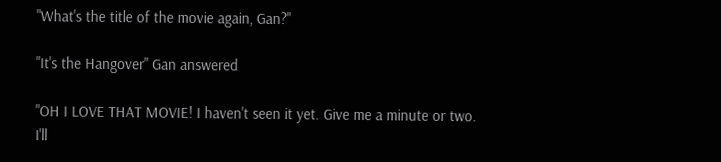"What's the title of the movie again, Gan?"

"It's the Hangover" Gan answered

"OH I LOVE THAT MOVIE! I haven't seen it yet. Give me a minute or two. I'll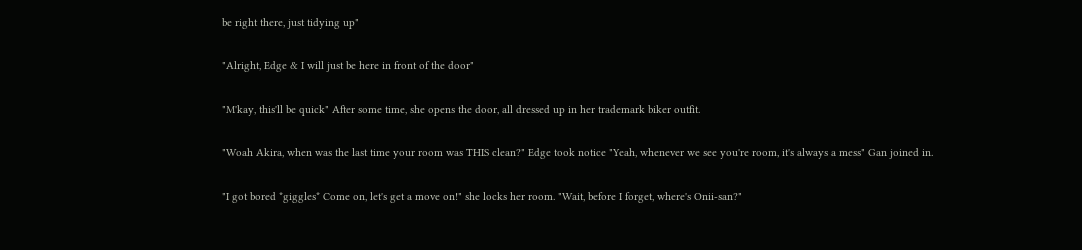be right there, just tidying up"

"Alright, Edge & I will just be here in front of the door"

"M'kay, this'll be quick" After some time, she opens the door, all dressed up in her trademark biker outfit.

"Woah Akira, when was the last time your room was THIS clean?" Edge took notice "Yeah, whenever we see you're room, it's always a mess" Gan joined in.

"I got bored *giggles* Come on, let's get a move on!" she locks her room. "Wait, before I forget, where's Onii-san?"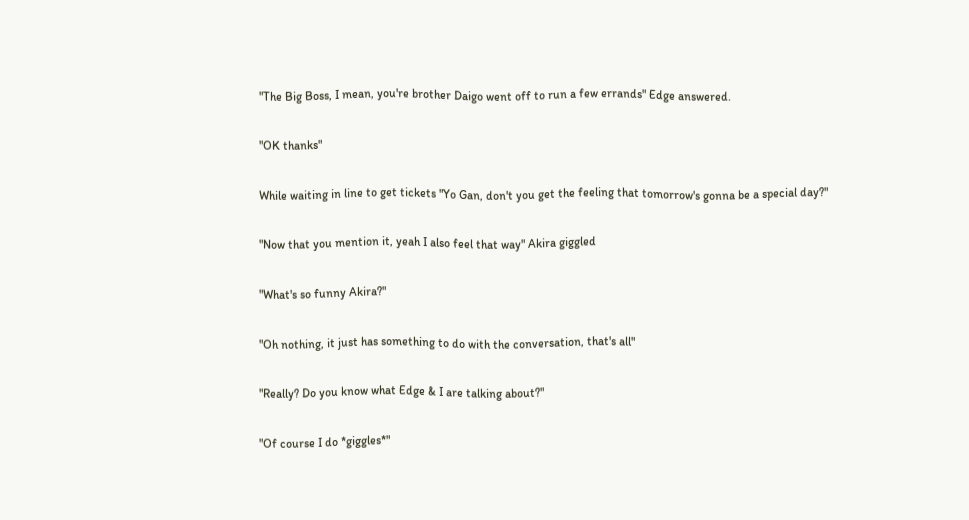"The Big Boss, I mean, you're brother Daigo went off to run a few errands" Edge answered.

"OK thanks"

While waiting in line to get tickets "Yo Gan, don't you get the feeling that tomorrow's gonna be a special day?"

"Now that you mention it, yeah I also feel that way" Akira giggled

"What's so funny Akira?"

"Oh nothing, it just has something to do with the conversation, that's all"

"Really? Do you know what Edge & I are talking about?"

"Of course I do *giggles*"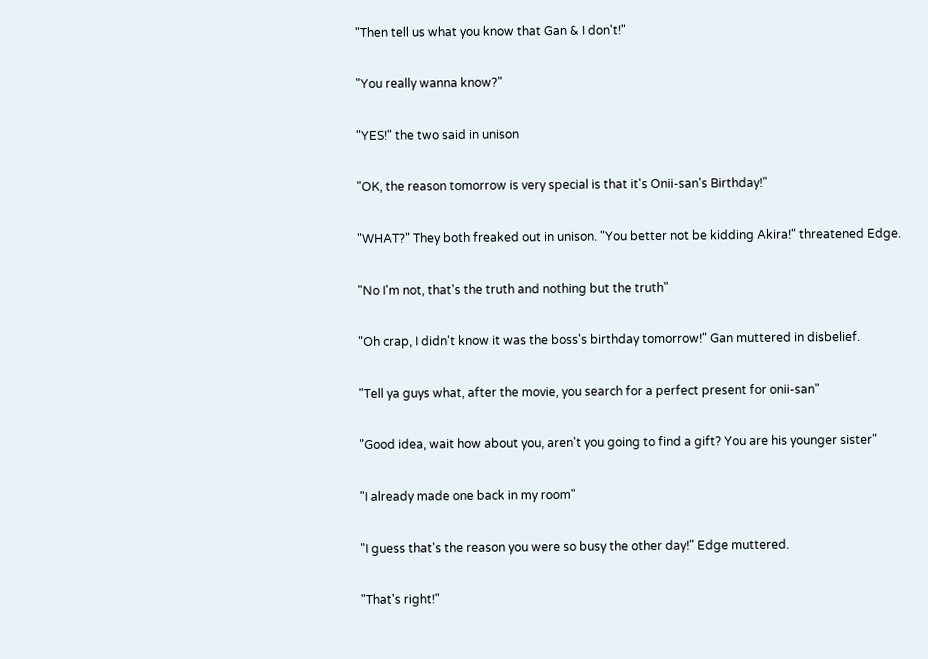"Then tell us what you know that Gan & I don't!"

"You really wanna know?"

"YES!" the two said in unison

"OK, the reason tomorrow is very special is that it's Onii-san's Birthday!"

"WHAT?" They both freaked out in unison. "You better not be kidding Akira!" threatened Edge.

"No I'm not, that's the truth and nothing but the truth"

"Oh crap, I didn't know it was the boss's birthday tomorrow!" Gan muttered in disbelief.

"Tell ya guys what, after the movie, you search for a perfect present for onii-san"

"Good idea, wait how about you, aren't you going to find a gift? You are his younger sister"

"I already made one back in my room"

"I guess that's the reason you were so busy the other day!" Edge muttered.

"That's right!"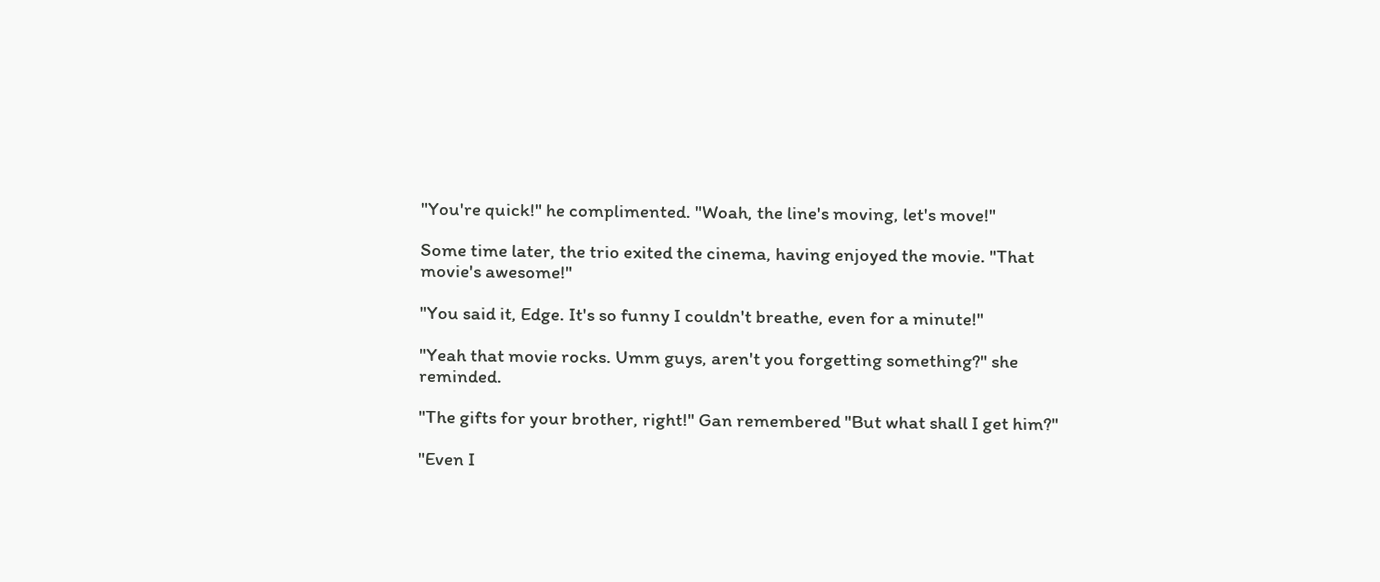"You're quick!" he complimented. "Woah, the line's moving, let's move!"

Some time later, the trio exited the cinema, having enjoyed the movie. "That movie's awesome!"

"You said it, Edge. It's so funny I couldn't breathe, even for a minute!"

"Yeah that movie rocks. Umm guys, aren't you forgetting something?" she reminded.

"The gifts for your brother, right!" Gan remembered "But what shall I get him?"

"Even I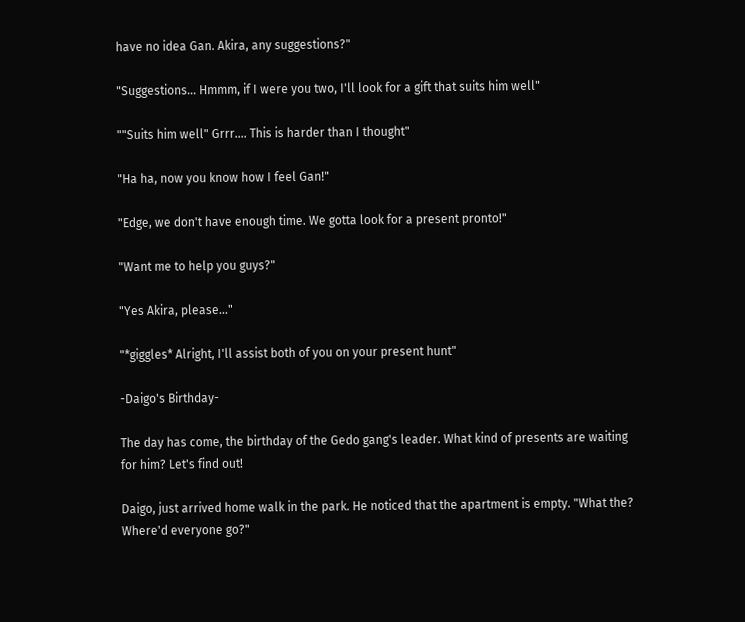have no idea Gan. Akira, any suggestions?"

"Suggestions… Hmmm, if I were you two, I'll look for a gift that suits him well"

""Suits him well" Grrr…. This is harder than I thought"

"Ha ha, now you know how I feel Gan!"

"Edge, we don't have enough time. We gotta look for a present pronto!"

"Want me to help you guys?"

"Yes Akira, please…"

"*giggles* Alright, I'll assist both of you on your present hunt"

-Daigo's Birthday-

The day has come, the birthday of the Gedo gang's leader. What kind of presents are waiting for him? Let's find out!

Daigo, just arrived home walk in the park. He noticed that the apartment is empty. "What the? Where'd everyone go?"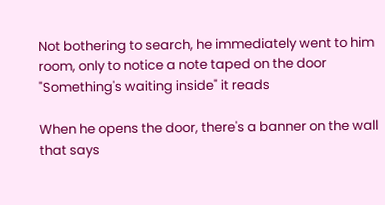Not bothering to search, he immediately went to him room, only to notice a note taped on the door "Something's waiting inside" it reads

When he opens the door, there's a banner on the wall that says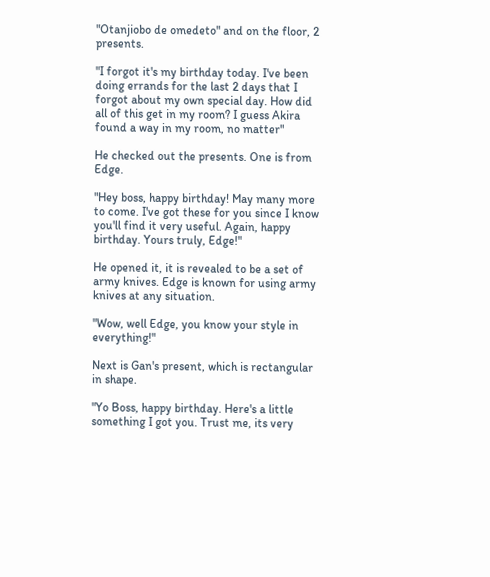"Otanjiobo de omedeto" and on the floor, 2 presents.

"I forgot it's my birthday today. I've been doing errands for the last 2 days that I forgot about my own special day. How did all of this get in my room? I guess Akira found a way in my room, no matter"

He checked out the presents. One is from Edge.

"Hey boss, happy birthday! May many more to come. I've got these for you since I know you'll find it very useful. Again, happy birthday. Yours truly, Edge!"

He opened it, it is revealed to be a set of army knives. Edge is known for using army knives at any situation.

"Wow, well Edge, you know your style in everything!"

Next is Gan's present, which is rectangular in shape.

"Yo Boss, happy birthday. Here's a little something I got you. Trust me, its very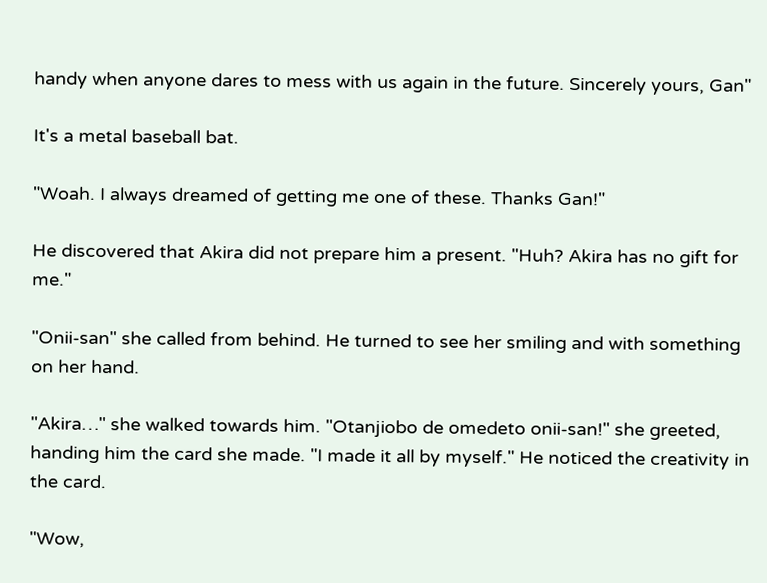handy when anyone dares to mess with us again in the future. Sincerely yours, Gan"

It's a metal baseball bat.

"Woah. I always dreamed of getting me one of these. Thanks Gan!"

He discovered that Akira did not prepare him a present. "Huh? Akira has no gift for me."

"Onii-san" she called from behind. He turned to see her smiling and with something on her hand.

"Akira…" she walked towards him. "Otanjiobo de omedeto onii-san!" she greeted, handing him the card she made. "I made it all by myself." He noticed the creativity in the card.

"Wow,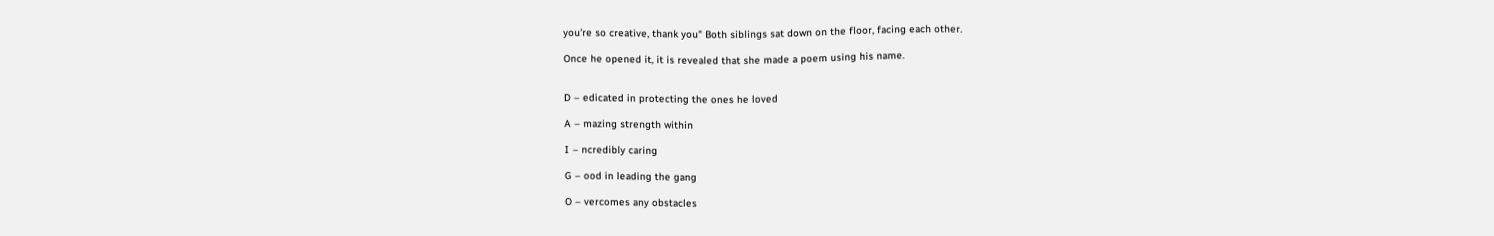you're so creative, thank you" Both siblings sat down on the floor, facing each other.

Once he opened it, it is revealed that she made a poem using his name.


D – edicated in protecting the ones he loved

A – mazing strength within

I – ncredibly caring

G – ood in leading the gang

O – vercomes any obstacles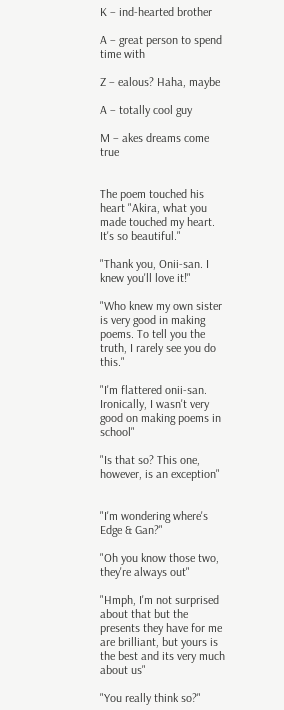K – ind-hearted brother

A – great person to spend time with

Z – ealous? Haha, maybe

A – totally cool guy

M – akes dreams come true


The poem touched his heart "Akira, what you made touched my heart. It's so beautiful."

"Thank you, Onii-san. I knew you'll love it!"

"Who knew my own sister is very good in making poems. To tell you the truth, I rarely see you do this."

"I'm flattered onii-san. Ironically, I wasn't very good on making poems in school"

"Is that so? This one, however, is an exception"


"I'm wondering where's Edge & Gan?"

"Oh you know those two, they're always out"

"Hmph, I'm not surprised about that but the presents they have for me are brilliant, but yours is the best and its very much about us"

"You really think so?"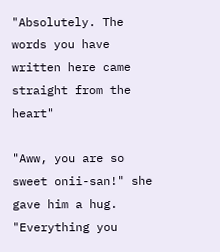"Absolutely. The words you have written here came straight from the heart"

"Aww, you are so sweet onii-san!" she gave him a hug. "Everything you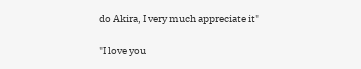do Akira, I very much appreciate it"

"I love you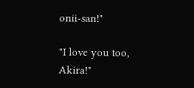onii-san!"

"I love you too, Akira!"